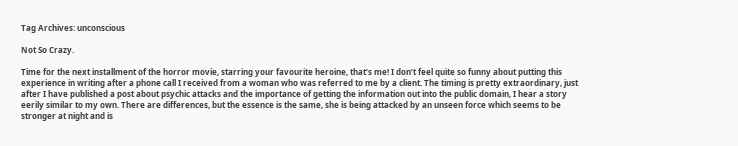Tag Archives: unconscious

Not So Crazy.

Time for the next installment of the horror movie, starring your favourite heroine, that’s me! I don’t feel quite so funny about putting this experience in writing after a phone call I received from a woman who was referred to me by a client. The timing is pretty extraordinary, just after I have published a post about psychic attacks and the importance of getting the information out into the public domain, I hear a story eerily similar to my own. There are differences, but the essence is the same, she is being attacked by an unseen force which seems to be stronger at night and is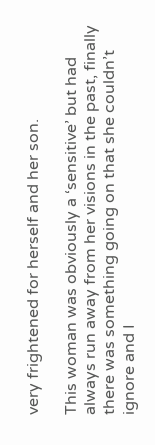very frightened for herself and her son.

This woman was obviously a ‘sensitive’ but had always run away from her visions in the past, finally there was something going on that she couldn’t ignore and I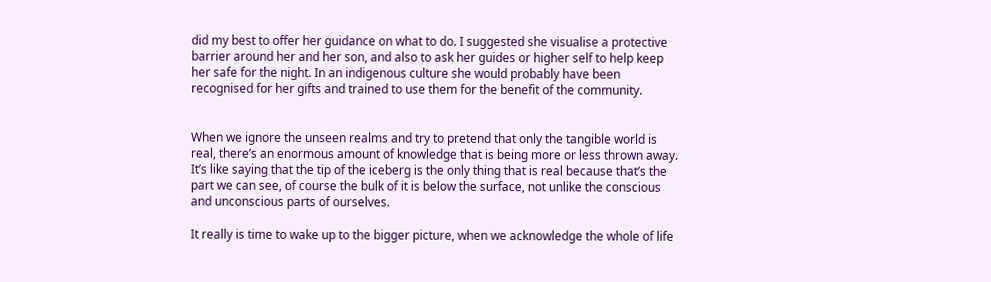did my best to offer her guidance on what to do. I suggested she visualise a protective barrier around her and her son, and also to ask her guides or higher self to help keep her safe for the night. In an indigenous culture she would probably have been recognised for her gifts and trained to use them for the benefit of the community.


When we ignore the unseen realms and try to pretend that only the tangible world is real, there’s an enormous amount of knowledge that is being more or less thrown away. It’s like saying that the tip of the iceberg is the only thing that is real because that’s the part we can see, of course the bulk of it is below the surface, not unlike the conscious and unconscious parts of ourselves.

It really is time to wake up to the bigger picture, when we acknowledge the whole of life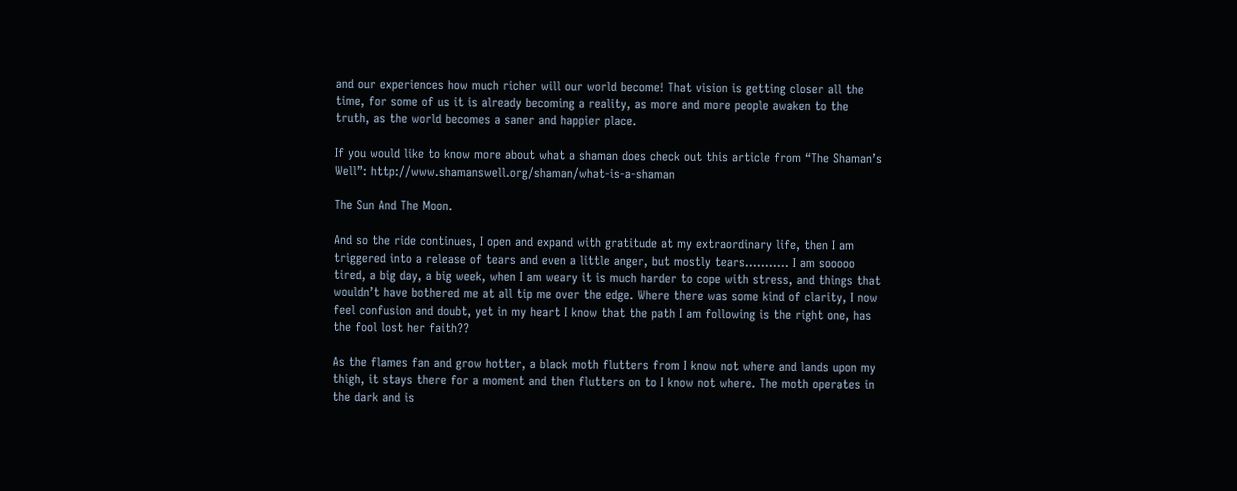and our experiences how much richer will our world become! That vision is getting closer all the time, for some of us it is already becoming a reality, as more and more people awaken to the truth, as the world becomes a saner and happier place.

If you would like to know more about what a shaman does check out this article from “The Shaman’s Well”: http://www.shamanswell.org/shaman/what-is-a-shaman

The Sun And The Moon.

And so the ride continues, I open and expand with gratitude at my extraordinary life, then I am triggered into a release of tears and even a little anger, but mostly tears……….. I am sooooo tired, a big day, a big week, when I am weary it is much harder to cope with stress, and things that wouldn’t have bothered me at all tip me over the edge. Where there was some kind of clarity, I now feel confusion and doubt, yet in my heart I know that the path I am following is the right one, has the fool lost her faith??

As the flames fan and grow hotter, a black moth flutters from I know not where and lands upon my thigh, it stays there for a moment and then flutters on to I know not where. The moth operates in the dark and is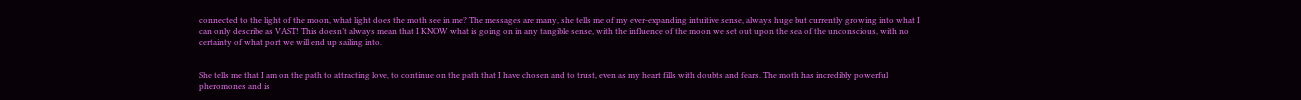connected to the light of the moon, what light does the moth see in me? The messages are many, she tells me of my ever-expanding intuitive sense, always huge but currently growing into what I can only describe as VAST! This doesn’t always mean that I KNOW what is going on in any tangible sense, with the influence of the moon we set out upon the sea of the unconscious, with no certainty of what port we will end up sailing into.


She tells me that I am on the path to attracting love, to continue on the path that I have chosen and to trust, even as my heart fills with doubts and fears. The moth has incredibly powerful pheromones and is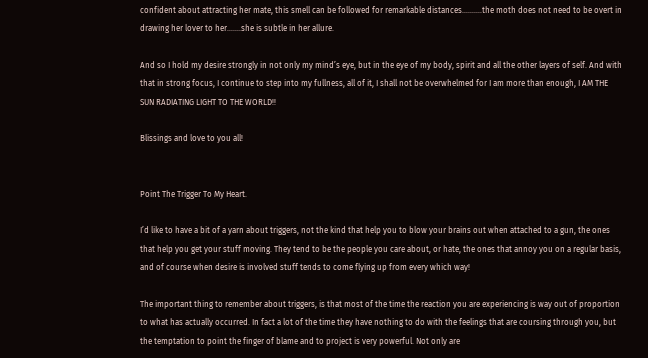confident about attracting her mate, this smell can be followed for remarkable distances……….the moth does not need to be overt in drawing her lover to her…….she is subtle in her allure.

And so I hold my desire strongly in not only my mind’s eye, but in the eye of my body, spirit and all the other layers of self. And with that in strong focus, I continue to step into my fullness, all of it, I shall not be overwhelmed for I am more than enough, I AM THE SUN RADIATING LIGHT TO THE WORLD!!

Blissings and love to you all!


Point The Trigger To My Heart.

I’d like to have a bit of a yarn about triggers, not the kind that help you to blow your brains out when attached to a gun, the ones that help you get your stuff moving. They tend to be the people you care about, or hate, the ones that annoy you on a regular basis, and of course when desire is involved stuff tends to come flying up from every which way!

The important thing to remember about triggers, is that most of the time the reaction you are experiencing is way out of proportion to what has actually occurred. In fact a lot of the time they have nothing to do with the feelings that are coursing through you, but the temptation to point the finger of blame and to project is very powerful. Not only are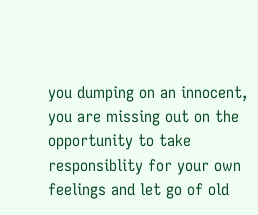you dumping on an innocent, you are missing out on the opportunity to take responsiblity for your own feelings and let go of old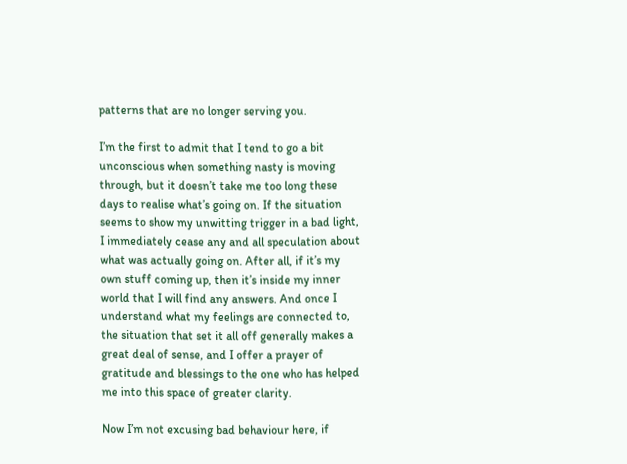patterns that are no longer serving you.

I’m the first to admit that I tend to go a bit unconscious when something nasty is moving through, but it doesn’t take me too long these days to realise what’s going on. If the situation seems to show my unwitting trigger in a bad light, I immediately cease any and all speculation about what was actually going on. After all, if it’s my own stuff coming up, then it’s inside my inner world that I will find any answers. And once I understand what my feelings are connected to, the situation that set it all off generally makes a great deal of sense, and I offer a prayer of gratitude and blessings to the one who has helped me into this space of greater clarity.

Now I’m not excusing bad behaviour here, if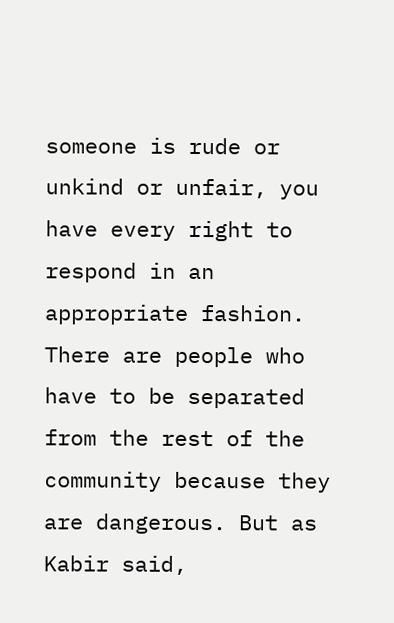someone is rude or unkind or unfair, you have every right to respond in an appropriate fashion. There are people who have to be separated from the rest of the community because they are dangerous. But as Kabir said,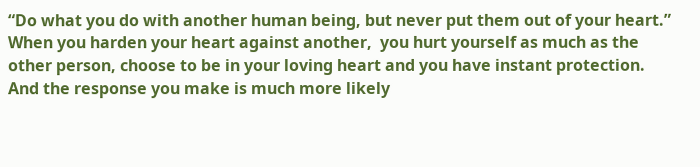“Do what you do with another human being, but never put them out of your heart.” When you harden your heart against another,  you hurt yourself as much as the other person, choose to be in your loving heart and you have instant protection. And the response you make is much more likely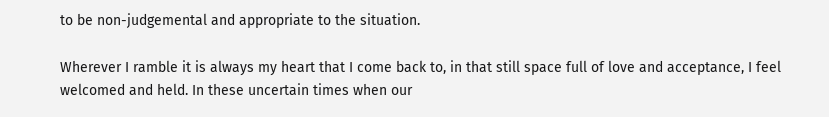to be non-judgemental and appropriate to the situation.

Wherever I ramble it is always my heart that I come back to, in that still space full of love and acceptance, I feel welcomed and held. In these uncertain times when our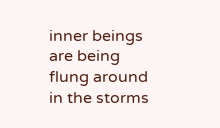inner beings are being flung around in the storms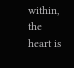within, the heart is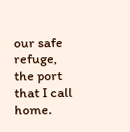our safe refuge, the port that I call home.